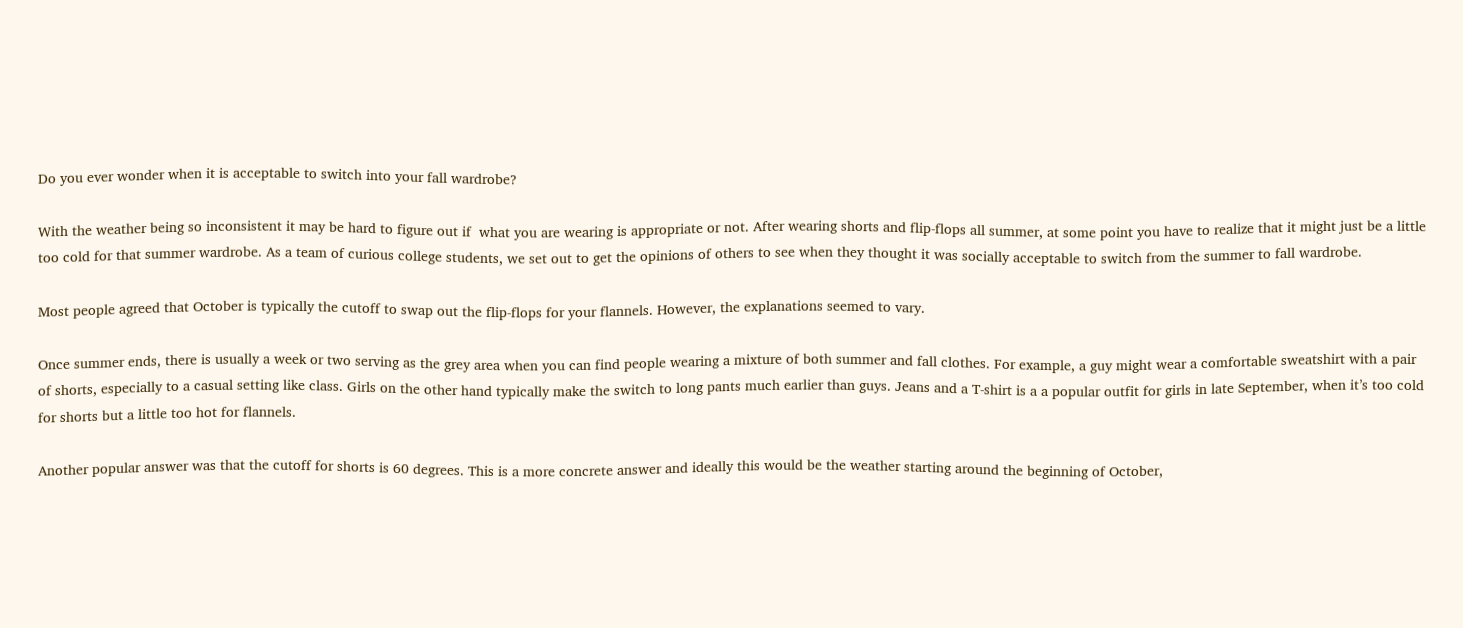Do you ever wonder when it is acceptable to switch into your fall wardrobe?

With the weather being so inconsistent it may be hard to figure out if  what you are wearing is appropriate or not. After wearing shorts and flip-flops all summer, at some point you have to realize that it might just be a little too cold for that summer wardrobe. As a team of curious college students, we set out to get the opinions of others to see when they thought it was socially acceptable to switch from the summer to fall wardrobe.

Most people agreed that October is typically the cutoff to swap out the flip-flops for your flannels. However, the explanations seemed to vary.

Once summer ends, there is usually a week or two serving as the grey area when you can find people wearing a mixture of both summer and fall clothes. For example, a guy might wear a comfortable sweatshirt with a pair of shorts, especially to a casual setting like class. Girls on the other hand typically make the switch to long pants much earlier than guys. Jeans and a T-shirt is a a popular outfit for girls in late September, when it’s too cold for shorts but a little too hot for flannels.

Another popular answer was that the cutoff for shorts is 60 degrees. This is a more concrete answer and ideally this would be the weather starting around the beginning of October,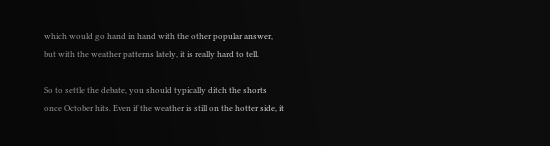which would go hand in hand with the other popular answer, but with the weather patterns lately, it is really hard to tell.

So to settle the debate, you should typically ditch the shorts once October hits. Even if the weather is still on the hotter side, it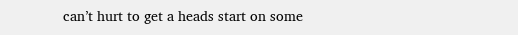can’t hurt to get a heads start on some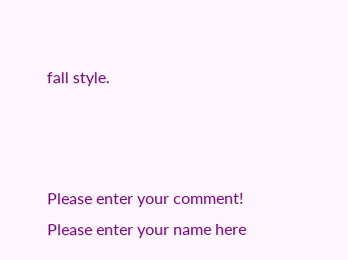fall style.



Please enter your comment!
Please enter your name here